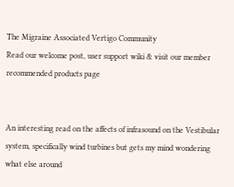The Migraine Associated Vertigo Community
Read our welcome post, user support wiki & visit our member recommended products page


An interesting read on the affects of infrasound on the Vestibular system, specifically wind turbines but gets my mind wondering what else around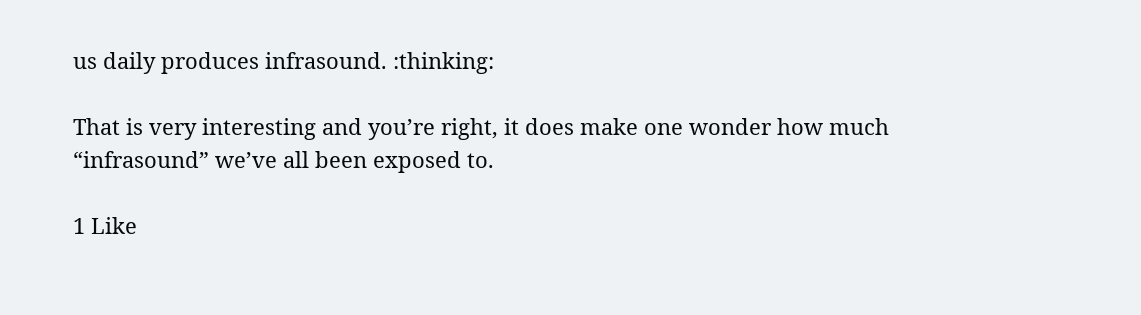us daily produces infrasound. :thinking:

That is very interesting and you’re right, it does make one wonder how much “infrasound” we’ve all been exposed to.

1 Like